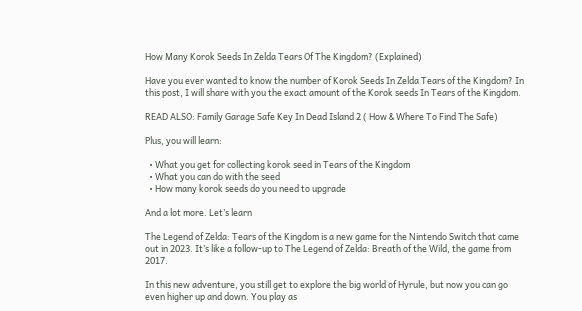How Many Korok Seeds In Zelda Tears Of The Kingdom? (Explained)

Have you ever wanted to know the number of Korok Seeds In Zelda Tears of the Kingdom? In this post, I will share with you the exact amount of the Korok seeds In Tears of the Kingdom.

READ ALSO: Family Garage Safe Key In Dead Island 2 ( How & Where To Find The Safe)

Plus, you will learn:

  • What you get for collecting korok seed in Tears of the Kingdom
  • What you can do with the seed
  • How many korok seeds do you need to upgrade

And a lot more. Let’s learn

The Legend of Zelda: Tears of the Kingdom is a new game for the Nintendo Switch that came out in 2023. It’s like a follow-up to The Legend of Zelda: Breath of the Wild, the game from 2017.

In this new adventure, you still get to explore the big world of Hyrule, but now you can go even higher up and down. You play as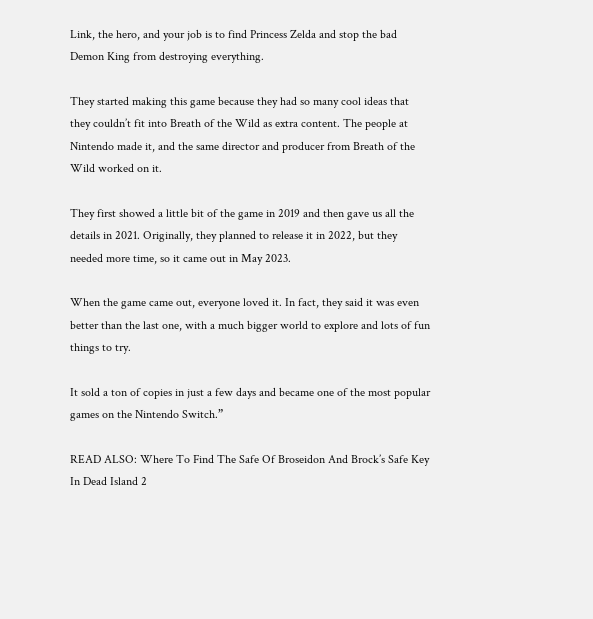Link, the hero, and your job is to find Princess Zelda and stop the bad Demon King from destroying everything.

They started making this game because they had so many cool ideas that they couldn’t fit into Breath of the Wild as extra content. The people at Nintendo made it, and the same director and producer from Breath of the Wild worked on it.

They first showed a little bit of the game in 2019 and then gave us all the details in 2021. Originally, they planned to release it in 2022, but they needed more time, so it came out in May 2023.

When the game came out, everyone loved it. In fact, they said it was even better than the last one, with a much bigger world to explore and lots of fun things to try.

It sold a ton of copies in just a few days and became one of the most popular games on the Nintendo Switch.”

READ ALSO: Where To Find The Safe Of Broseidon And Brock’s Safe Key In Dead Island 2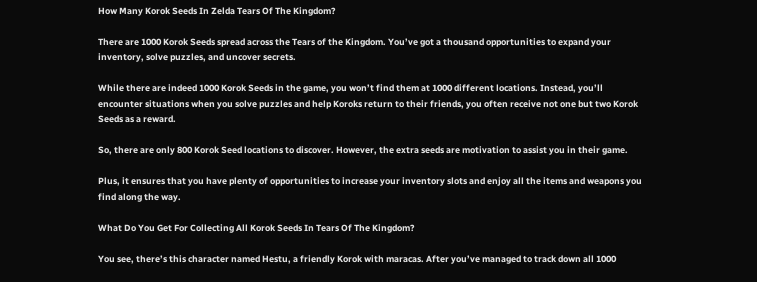How Many Korok Seeds In Zelda Tears Of The Kingdom?

There are 1000 Korok Seeds spread across the Tears of the Kingdom. You’ve got a thousand opportunities to expand your inventory, solve puzzles, and uncover secrets.

While there are indeed 1000 Korok Seeds in the game, you won’t find them at 1000 different locations. Instead, you’ll encounter situations when you solve puzzles and help Koroks return to their friends, you often receive not one but two Korok Seeds as a reward.

So, there are only 800 Korok Seed locations to discover. However, the extra seeds are motivation to assist you in their game.

Plus, it ensures that you have plenty of opportunities to increase your inventory slots and enjoy all the items and weapons you find along the way.

What Do You Get For Collecting All Korok Seeds In Tears Of The Kingdom?

You see, there’s this character named Hestu, a friendly Korok with maracas. After you’ve managed to track down all 1000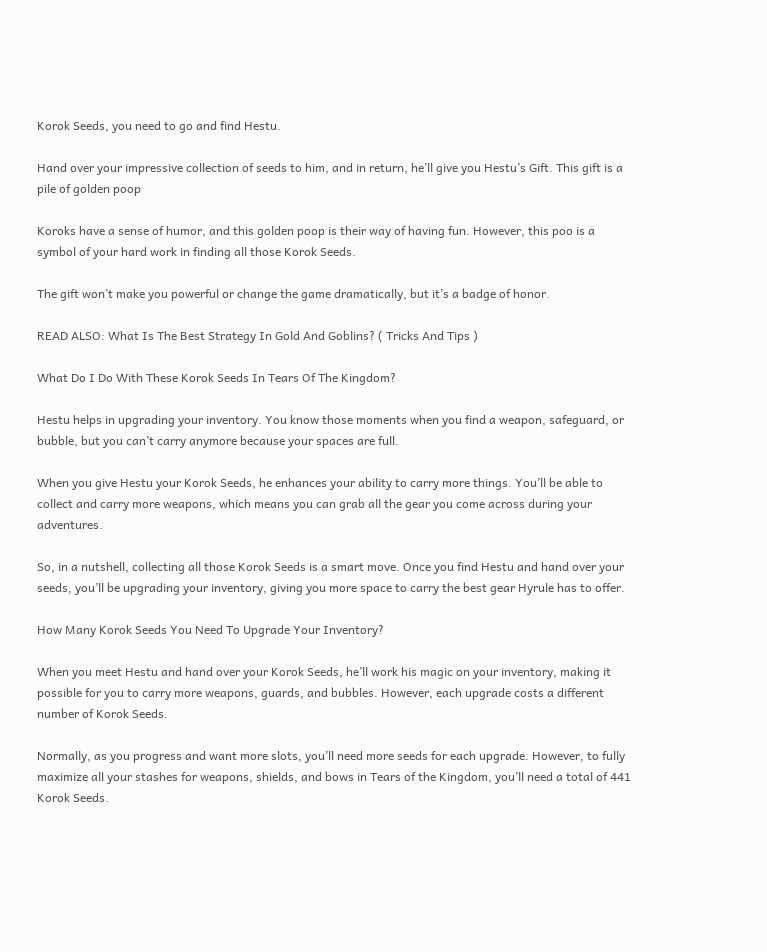Korok Seeds, you need to go and find Hestu.

Hand over your impressive collection of seeds to him, and in return, he’ll give you Hestu’s Gift. This gift is a pile of golden poop

Koroks have a sense of humor, and this golden poop is their way of having fun. However, this poo is a symbol of your hard work in finding all those Korok Seeds.

The gift won’t make you powerful or change the game dramatically, but it’s a badge of honor.

READ ALSO: What Is The Best Strategy In Gold And Goblins? ( Tricks And Tips )

What Do I Do With These Korok Seeds In Tears Of The Kingdom?

Hestu helps in upgrading your inventory. You know those moments when you find a weapon, safeguard, or bubble, but you can’t carry anymore because your spaces are full.

When you give Hestu your Korok Seeds, he enhances your ability to carry more things. You’ll be able to collect and carry more weapons, which means you can grab all the gear you come across during your adventures.

So, in a nutshell, collecting all those Korok Seeds is a smart move. Once you find Hestu and hand over your seeds, you’ll be upgrading your inventory, giving you more space to carry the best gear Hyrule has to offer.

How Many Korok Seeds You Need To Upgrade Your Inventory?

When you meet Hestu and hand over your Korok Seeds, he’ll work his magic on your inventory, making it possible for you to carry more weapons, guards, and bubbles. However, each upgrade costs a different number of Korok Seeds.

Normally, as you progress and want more slots, you’ll need more seeds for each upgrade. However, to fully maximize all your stashes for weapons, shields, and bows in Tears of the Kingdom, you’ll need a total of 441 Korok Seeds.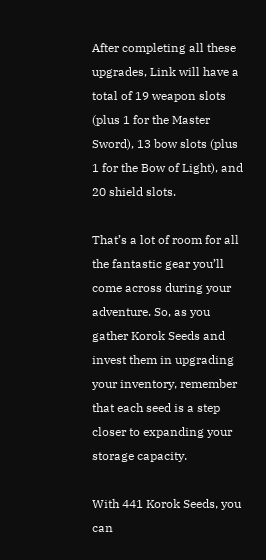After completing all these upgrades, Link will have a total of 19 weapon slots (plus 1 for the Master Sword), 13 bow slots (plus 1 for the Bow of Light), and 20 shield slots.

That’s a lot of room for all the fantastic gear you’ll come across during your adventure. So, as you gather Korok Seeds and invest them in upgrading your inventory, remember that each seed is a step closer to expanding your storage capacity.

With 441 Korok Seeds, you can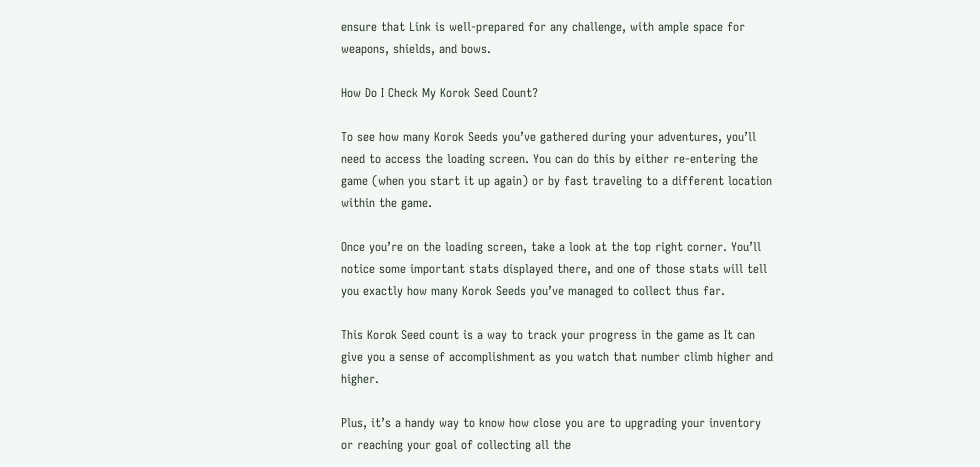ensure that Link is well-prepared for any challenge, with ample space for weapons, shields, and bows.

How Do I Check My Korok Seed Count?

To see how many Korok Seeds you’ve gathered during your adventures, you’ll need to access the loading screen. You can do this by either re-entering the game (when you start it up again) or by fast traveling to a different location within the game.

Once you’re on the loading screen, take a look at the top right corner. You’ll notice some important stats displayed there, and one of those stats will tell you exactly how many Korok Seeds you’ve managed to collect thus far.

This Korok Seed count is a way to track your progress in the game as It can give you a sense of accomplishment as you watch that number climb higher and higher.

Plus, it’s a handy way to know how close you are to upgrading your inventory or reaching your goal of collecting all the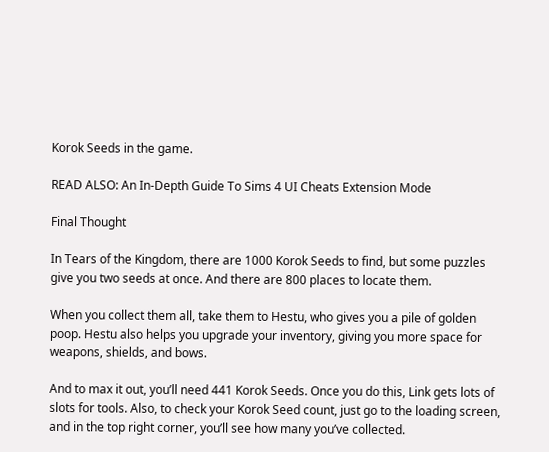Korok Seeds in the game.

READ ALSO: An In-Depth Guide To Sims 4 UI Cheats Extension Mode

Final Thought

In Tears of the Kingdom, there are 1000 Korok Seeds to find, but some puzzles give you two seeds at once. And there are 800 places to locate them.

When you collect them all, take them to Hestu, who gives you a pile of golden poop. Hestu also helps you upgrade your inventory, giving you more space for weapons, shields, and bows.

And to max it out, you’ll need 441 Korok Seeds. Once you do this, Link gets lots of slots for tools. Also, to check your Korok Seed count, just go to the loading screen, and in the top right corner, you’ll see how many you’ve collected.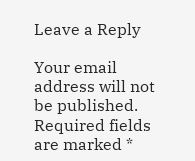Leave a Reply

Your email address will not be published. Required fields are marked *